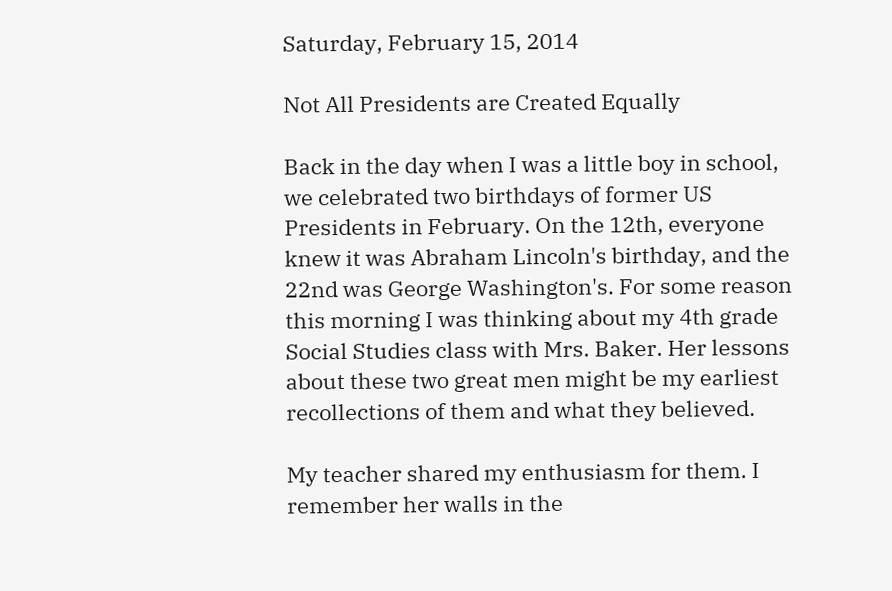Saturday, February 15, 2014

Not All Presidents are Created Equally

Back in the day when I was a little boy in school, we celebrated two birthdays of former US Presidents in February. On the 12th, everyone knew it was Abraham Lincoln's birthday, and the 22nd was George Washington's. For some reason this morning I was thinking about my 4th grade Social Studies class with Mrs. Baker. Her lessons about these two great men might be my earliest recollections of them and what they believed.

My teacher shared my enthusiasm for them. I remember her walls in the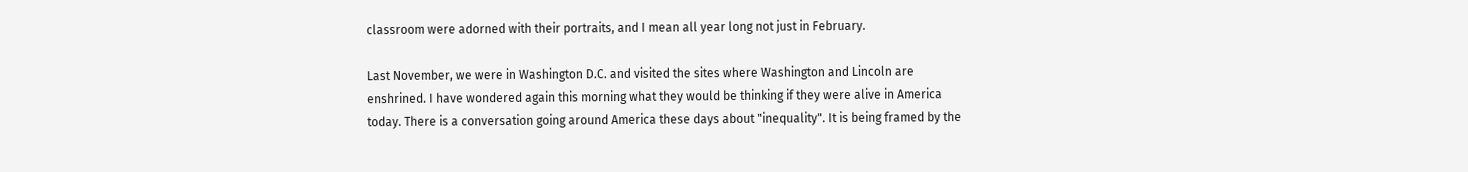classroom were adorned with their portraits, and I mean all year long not just in February.

Last November, we were in Washington D.C. and visited the sites where Washington and Lincoln are enshrined. I have wondered again this morning what they would be thinking if they were alive in America today. There is a conversation going around America these days about "inequality". It is being framed by the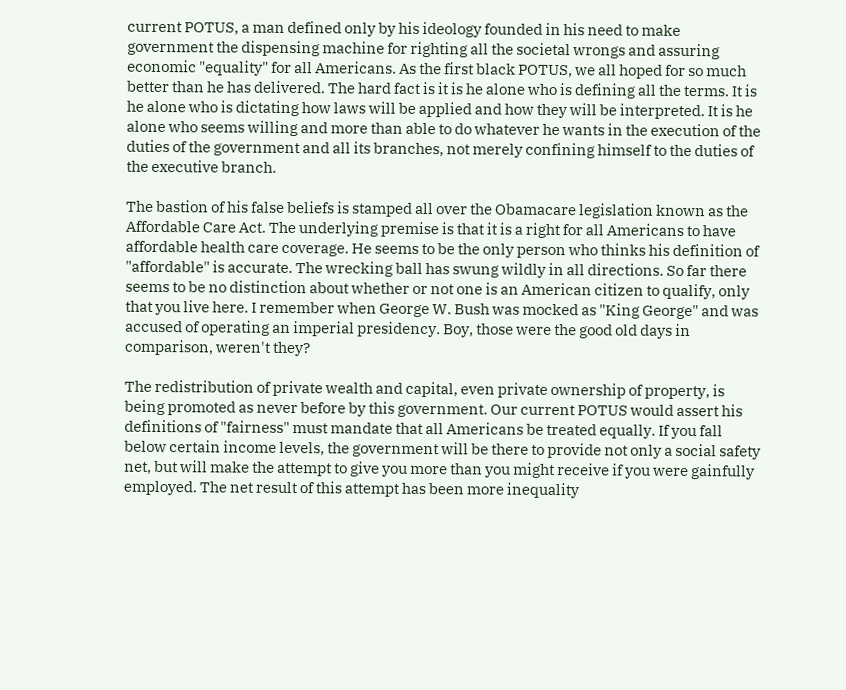current POTUS, a man defined only by his ideology founded in his need to make government the dispensing machine for righting all the societal wrongs and assuring economic "equality" for all Americans. As the first black POTUS, we all hoped for so much better than he has delivered. The hard fact is it is he alone who is defining all the terms. It is he alone who is dictating how laws will be applied and how they will be interpreted. It is he alone who seems willing and more than able to do whatever he wants in the execution of the duties of the government and all its branches, not merely confining himself to the duties of the executive branch.

The bastion of his false beliefs is stamped all over the Obamacare legislation known as the Affordable Care Act. The underlying premise is that it is a right for all Americans to have affordable health care coverage. He seems to be the only person who thinks his definition of "affordable" is accurate. The wrecking ball has swung wildly in all directions. So far there seems to be no distinction about whether or not one is an American citizen to qualify, only that you live here. I remember when George W. Bush was mocked as "King George" and was accused of operating an imperial presidency. Boy, those were the good old days in comparison, weren't they?

The redistribution of private wealth and capital, even private ownership of property, is being promoted as never before by this government. Our current POTUS would assert his definitions of "fairness" must mandate that all Americans be treated equally. If you fall below certain income levels, the government will be there to provide not only a social safety net, but will make the attempt to give you more than you might receive if you were gainfully employed. The net result of this attempt has been more inequality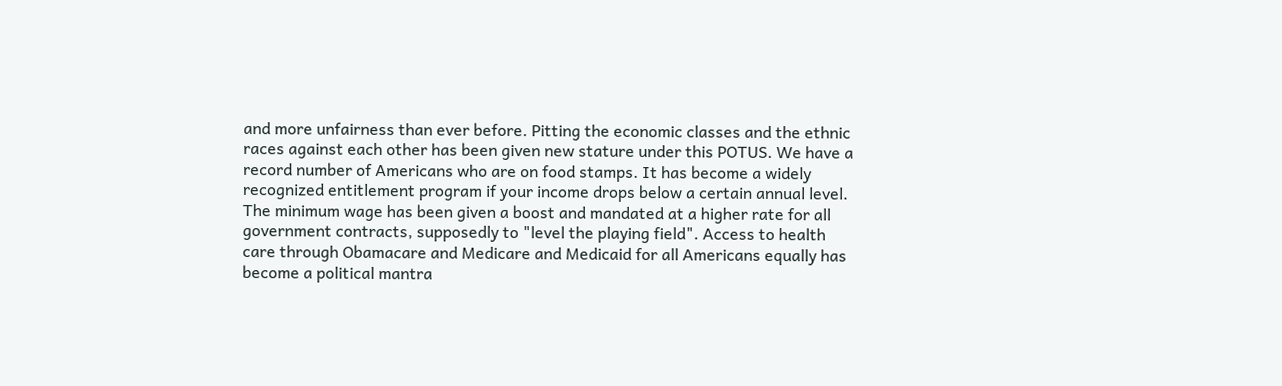and more unfairness than ever before. Pitting the economic classes and the ethnic races against each other has been given new stature under this POTUS. We have a record number of Americans who are on food stamps. It has become a widely recognized entitlement program if your income drops below a certain annual level. The minimum wage has been given a boost and mandated at a higher rate for all government contracts, supposedly to "level the playing field". Access to health care through Obamacare and Medicare and Medicaid for all Americans equally has become a political mantra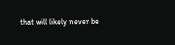that will likely never be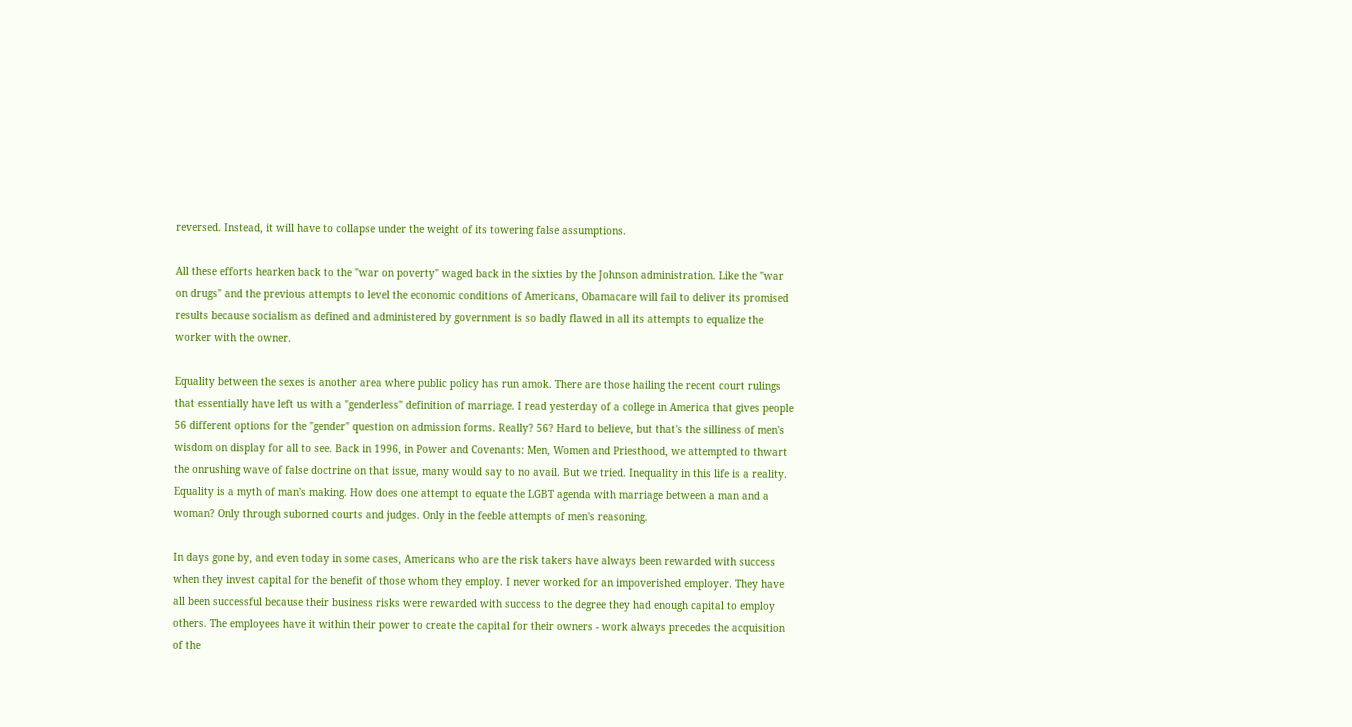reversed. Instead, it will have to collapse under the weight of its towering false assumptions.

All these efforts hearken back to the "war on poverty" waged back in the sixties by the Johnson administration. Like the "war on drugs" and the previous attempts to level the economic conditions of Americans, Obamacare will fail to deliver its promised results because socialism as defined and administered by government is so badly flawed in all its attempts to equalize the worker with the owner.

Equality between the sexes is another area where public policy has run amok. There are those hailing the recent court rulings that essentially have left us with a "genderless" definition of marriage. I read yesterday of a college in America that gives people 56 different options for the "gender" question on admission forms. Really? 56? Hard to believe, but that's the silliness of men's wisdom on display for all to see. Back in 1996, in Power and Covenants: Men, Women and Priesthood, we attempted to thwart the onrushing wave of false doctrine on that issue, many would say to no avail. But we tried. Inequality in this life is a reality. Equality is a myth of man's making. How does one attempt to equate the LGBT agenda with marriage between a man and a woman? Only through suborned courts and judges. Only in the feeble attempts of men's reasoning.

In days gone by, and even today in some cases, Americans who are the risk takers have always been rewarded with success when they invest capital for the benefit of those whom they employ. I never worked for an impoverished employer. They have all been successful because their business risks were rewarded with success to the degree they had enough capital to employ others. The employees have it within their power to create the capital for their owners - work always precedes the acquisition of the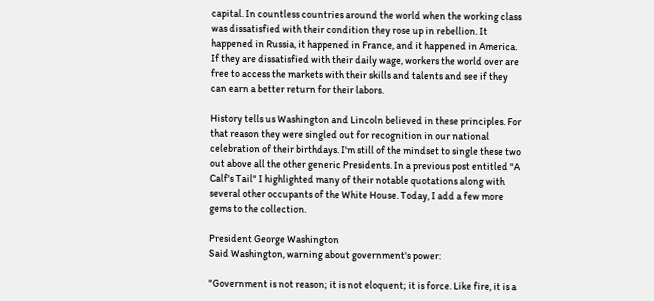capital. In countless countries around the world when the working class was dissatisfied with their condition they rose up in rebellion. It happened in Russia, it happened in France, and it happened in America. If they are dissatisfied with their daily wage, workers the world over are free to access the markets with their skills and talents and see if they can earn a better return for their labors.

History tells us Washington and Lincoln believed in these principles. For that reason they were singled out for recognition in our national celebration of their birthdays. I'm still of the mindset to single these two out above all the other generic Presidents. In a previous post entitled "A Calf's Tail" I highlighted many of their notable quotations along with several other occupants of the White House. Today, I add a few more gems to the collection.

President George Washington
Said Washington, warning about government's power:

"Government is not reason; it is not eloquent; it is force. Like fire, it is a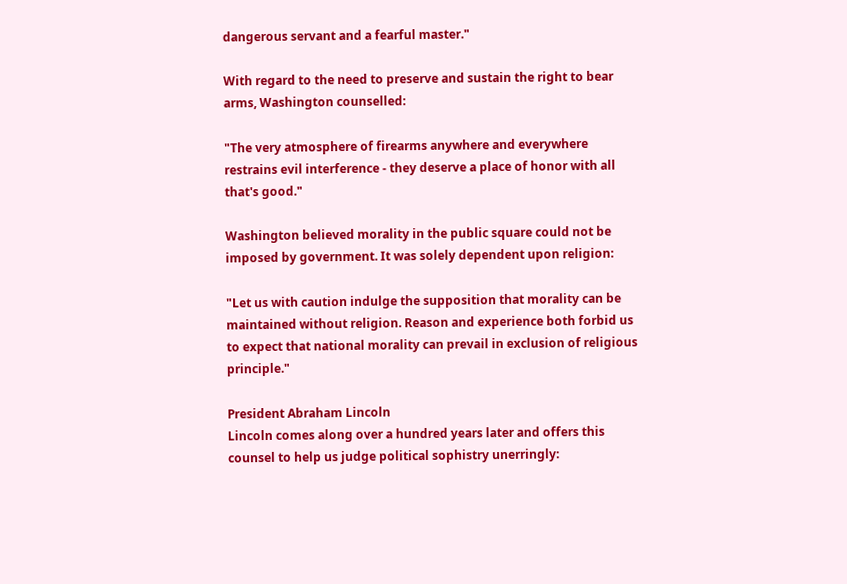dangerous servant and a fearful master."

With regard to the need to preserve and sustain the right to bear arms, Washington counselled:

"The very atmosphere of firearms anywhere and everywhere restrains evil interference - they deserve a place of honor with all that's good."

Washington believed morality in the public square could not be imposed by government. It was solely dependent upon religion:

"Let us with caution indulge the supposition that morality can be maintained without religion. Reason and experience both forbid us to expect that national morality can prevail in exclusion of religious principle."

President Abraham Lincoln
Lincoln comes along over a hundred years later and offers this counsel to help us judge political sophistry unerringly: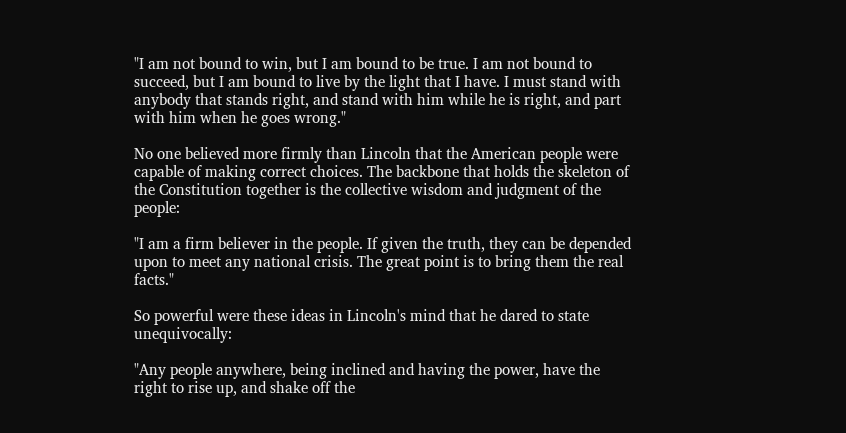"I am not bound to win, but I am bound to be true. I am not bound to succeed, but I am bound to live by the light that I have. I must stand with anybody that stands right, and stand with him while he is right, and part with him when he goes wrong."

No one believed more firmly than Lincoln that the American people were capable of making correct choices. The backbone that holds the skeleton of the Constitution together is the collective wisdom and judgment of the people:

"I am a firm believer in the people. If given the truth, they can be depended upon to meet any national crisis. The great point is to bring them the real facts."

So powerful were these ideas in Lincoln's mind that he dared to state unequivocally:

"Any people anywhere, being inclined and having the power, have the right to rise up, and shake off the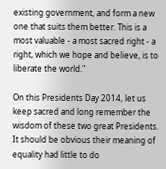existing government, and form a new one that suits them better. This is a most valuable - a most sacred right - a right, which we hope and believe, is to liberate the world."

On this Presidents Day 2014, let us keep sacred and long remember the wisdom of these two great Presidents. It should be obvious their meaning of equality had little to do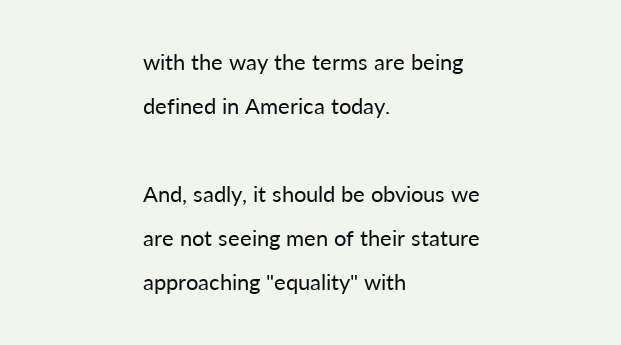with the way the terms are being defined in America today.

And, sadly, it should be obvious we are not seeing men of their stature approaching "equality" with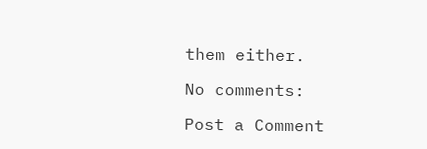them either.

No comments:

Post a Comment